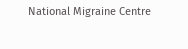National Migraine Centre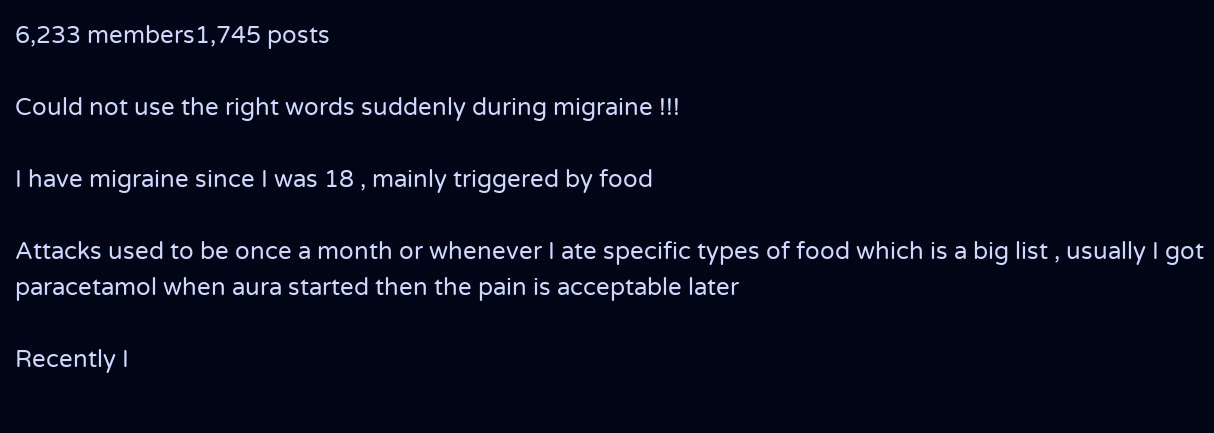6,233 members1,745 posts

Could not use the right words suddenly during migraine !!!

I have migraine since I was 18 , mainly triggered by food

Attacks used to be once a month or whenever I ate specific types of food which is a big list , usually I got paracetamol when aura started then the pain is acceptable later

Recently I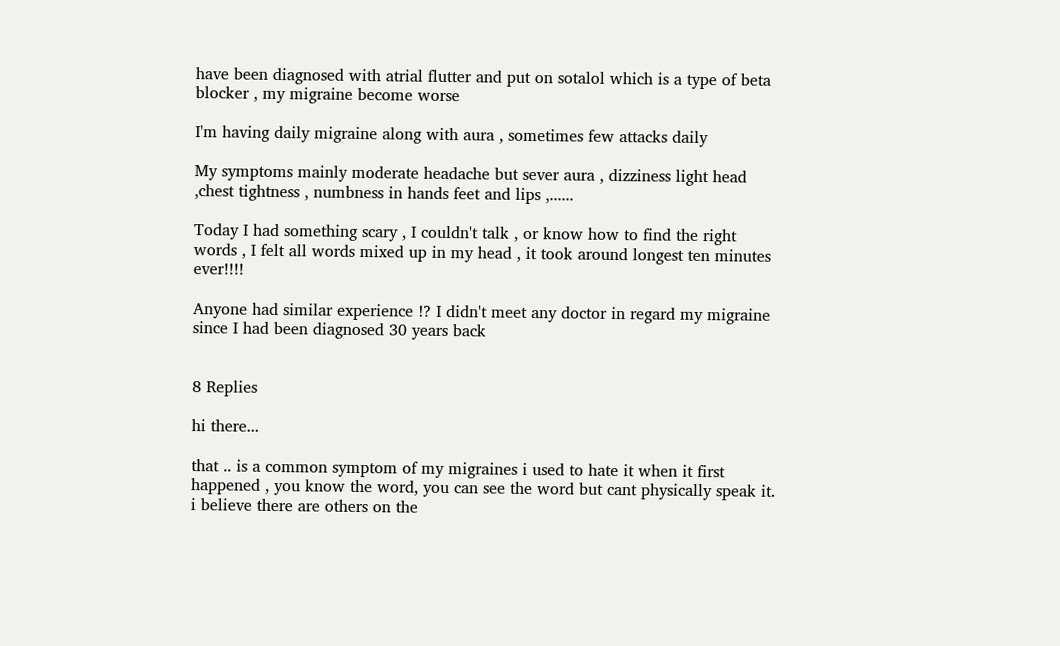have been diagnosed with atrial flutter and put on sotalol which is a type of beta blocker , my migraine become worse

I'm having daily migraine along with aura , sometimes few attacks daily

My symptoms mainly moderate headache but sever aura , dizziness light head ,chest tightness , numbness in hands feet and lips ,......

Today I had something scary , I couldn't talk , or know how to find the right words , I felt all words mixed up in my head , it took around longest ten minutes ever!!!!

Anyone had similar experience !? I didn't meet any doctor in regard my migraine since I had been diagnosed 30 years back


8 Replies

hi there...

that .. is a common symptom of my migraines i used to hate it when it first happened , you know the word, you can see the word but cant physically speak it. i believe there are others on the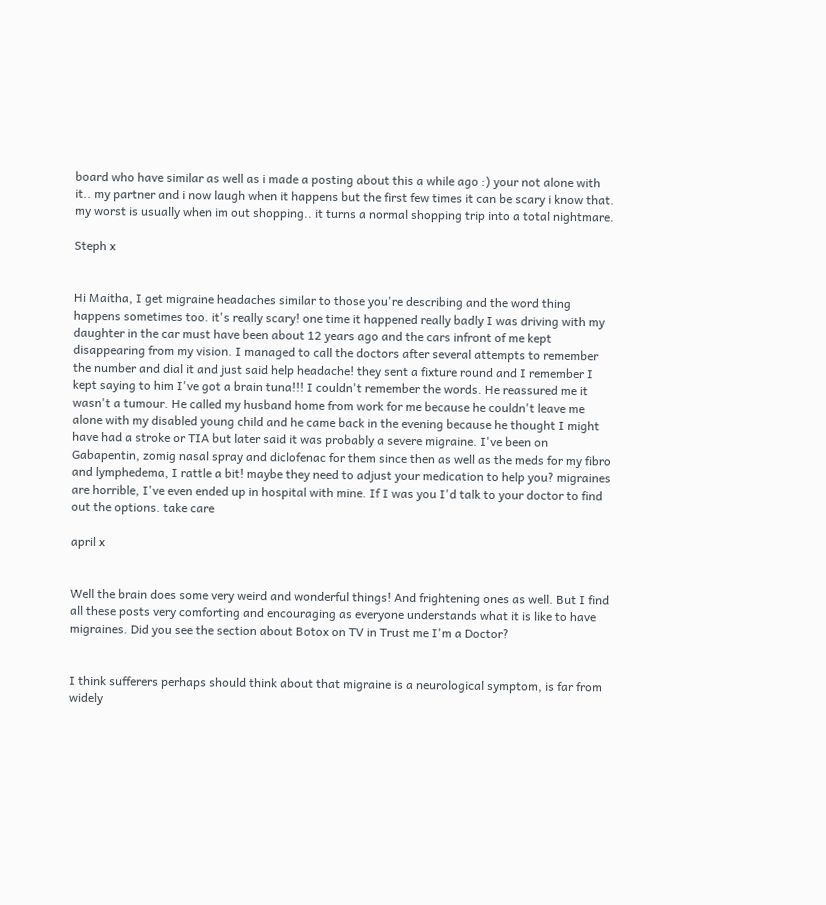board who have similar as well as i made a posting about this a while ago :) your not alone with it.. my partner and i now laugh when it happens but the first few times it can be scary i know that. my worst is usually when im out shopping.. it turns a normal shopping trip into a total nightmare.

Steph x


Hi Maitha, I get migraine headaches similar to those you're describing and the word thing happens sometimes too. it's really scary! one time it happened really badly I was driving with my daughter in the car must have been about 12 years ago and the cars infront of me kept disappearing from my vision. I managed to call the doctors after several attempts to remember the number and dial it and just said help headache! they sent a fixture round and I remember I kept saying to him I've got a brain tuna!!! I couldn't remember the words. He reassured me it wasn't a tumour. He called my husband home from work for me because he couldn't leave me alone with my disabled young child and he came back in the evening because he thought I might have had a stroke or TIA but later said it was probably a severe migraine. I've been on Gabapentin, zomig nasal spray and diclofenac for them since then as well as the meds for my fibro and lymphedema, I rattle a bit! maybe they need to adjust your medication to help you? migraines are horrible, I've even ended up in hospital with mine. If I was you I'd talk to your doctor to find out the options. take care

april x


Well the brain does some very weird and wonderful things! And frightening ones as well. But I find all these posts very comforting and encouraging as everyone understands what it is like to have migraines. Did you see the section about Botox on TV in Trust me I'm a Doctor?


I think sufferers perhaps should think about that migraine is a neurological symptom, is far from widely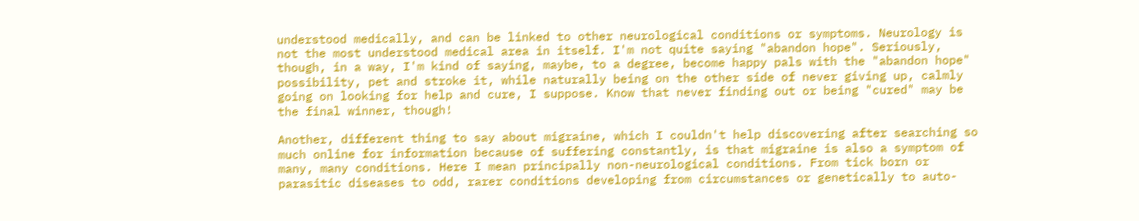understood medically, and can be linked to other neurological conditions or symptoms. Neurology is not the most understood medical area in itself. I'm not quite saying "abandon hope". Seriously, though, in a way, I'm kind of saying, maybe, to a degree, become happy pals with the "abandon hope" possibility, pet and stroke it, while naturally being on the other side of never giving up, calmly going on looking for help and cure, I suppose. Know that never finding out or being "cured" may be the final winner, though!

Another, different thing to say about migraine, which I couldn't help discovering after searching so much online for information because of suffering constantly, is that migraine is also a symptom of many, many conditions. Here I mean principally non-neurological conditions. From tick born or parasitic diseases to odd, rarer conditions developing from circumstances or genetically to auto-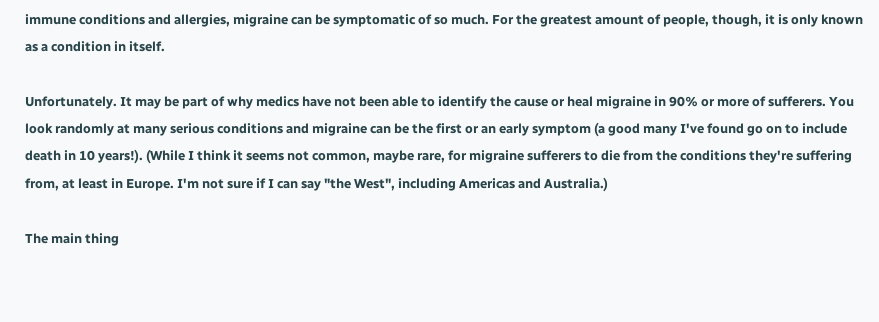immune conditions and allergies, migraine can be symptomatic of so much. For the greatest amount of people, though, it is only known as a condition in itself.

Unfortunately. It may be part of why medics have not been able to identify the cause or heal migraine in 90% or more of sufferers. You look randomly at many serious conditions and migraine can be the first or an early symptom (a good many I've found go on to include death in 10 years!). (While I think it seems not common, maybe rare, for migraine sufferers to die from the conditions they're suffering from, at least in Europe. I'm not sure if I can say "the West", including Americas and Australia.)

The main thing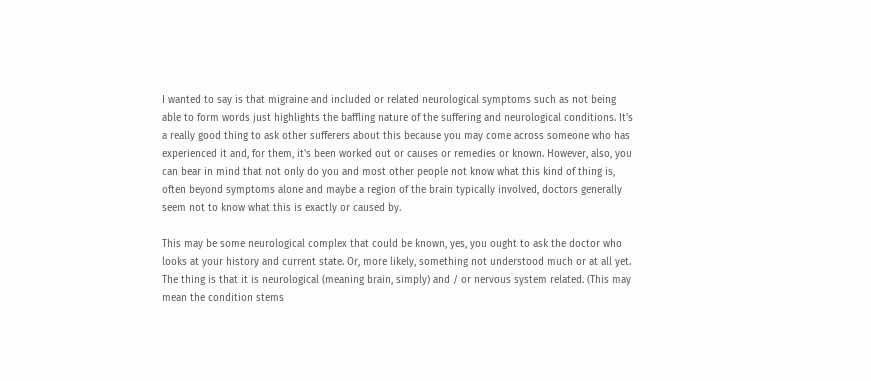I wanted to say is that migraine and included or related neurological symptoms such as not being able to form words just highlights the baffling nature of the suffering and neurological conditions. It's a really good thing to ask other sufferers about this because you may come across someone who has experienced it and, for them, it's been worked out or causes or remedies or known. However, also, you can bear in mind that not only do you and most other people not know what this kind of thing is, often beyond symptoms alone and maybe a region of the brain typically involved, doctors generally seem not to know what this is exactly or caused by.

This may be some neurological complex that could be known, yes, you ought to ask the doctor who looks at your history and current state. Or, more likely, something not understood much or at all yet. The thing is that it is neurological (meaning brain, simply) and / or nervous system related. (This may mean the condition stems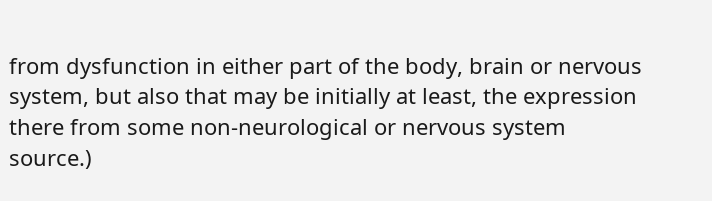from dysfunction in either part of the body, brain or nervous system, but also that may be initially at least, the expression there from some non-neurological or nervous system source.)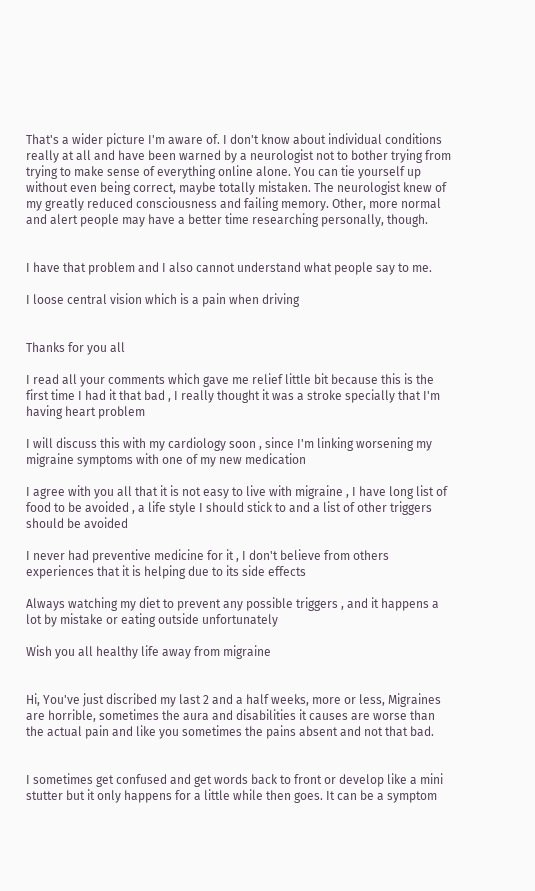That's a wider picture I'm aware of. I don't know about individual conditions really at all and have been warned by a neurologist not to bother trying from trying to make sense of everything online alone. You can tie yourself up without even being correct, maybe totally mistaken. The neurologist knew of my greatly reduced consciousness and failing memory. Other, more normal and alert people may have a better time researching personally, though.


I have that problem and I also cannot understand what people say to me.

I loose central vision which is a pain when driving


Thanks for you all

I read all your comments which gave me relief little bit because this is the first time I had it that bad , I really thought it was a stroke specially that I'm having heart problem

I will discuss this with my cardiology soon , since I'm linking worsening my migraine symptoms with one of my new medication

I agree with you all that it is not easy to live with migraine , I have long list of food to be avoided , a life style I should stick to and a list of other triggers should be avoided

I never had preventive medicine for it , I don't believe from others experiences that it is helping due to its side effects

Always watching my diet to prevent any possible triggers , and it happens a lot by mistake or eating outside unfortunately

Wish you all healthy life away from migraine


Hi, You've just discribed my last 2 and a half weeks, more or less, Migraines are horrible, sometimes the aura and disabilities it causes are worse than the actual pain and like you sometimes the pains absent and not that bad.


I sometimes get confused and get words back to front or develop like a mini stutter but it only happens for a little while then goes. It can be a symptom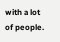with a lot of people.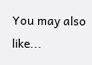You may also like...